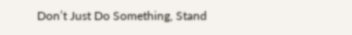Don’t Just Do Something, Stand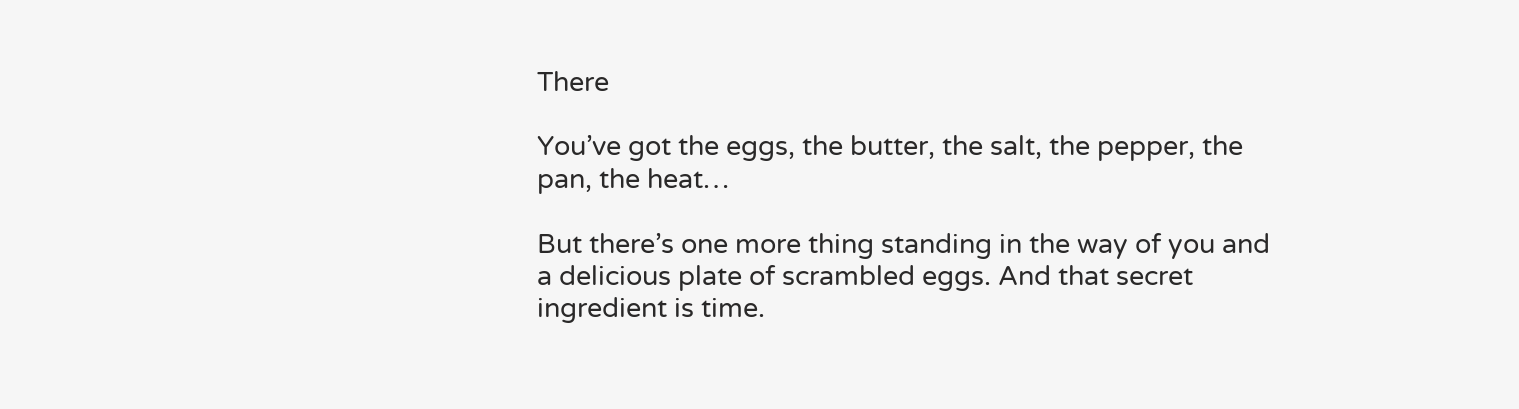There

You’ve got the eggs, the butter, the salt, the pepper, the pan, the heat…

But there’s one more thing standing in the way of you and a delicious plate of scrambled eggs. And that secret ingredient is time.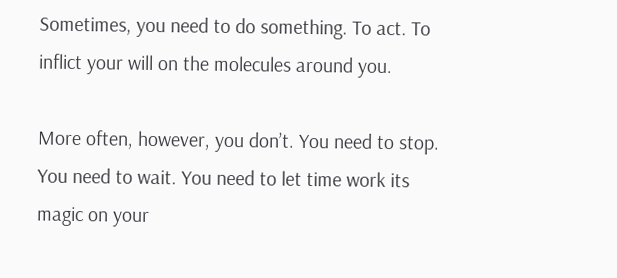Sometimes, you need to do something. To act. To inflict your will on the molecules around you.

More often, however, you don’t. You need to stop. You need to wait. You need to let time work its magic on your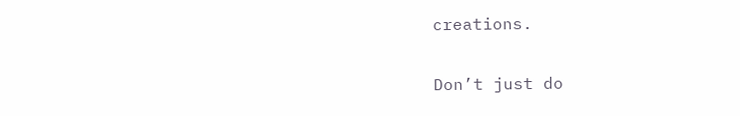creations.

Don’t just do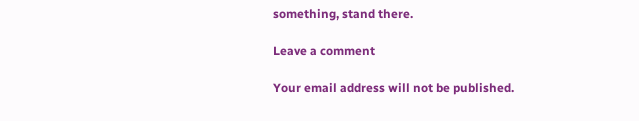something, stand there.

Leave a comment

Your email address will not be published.